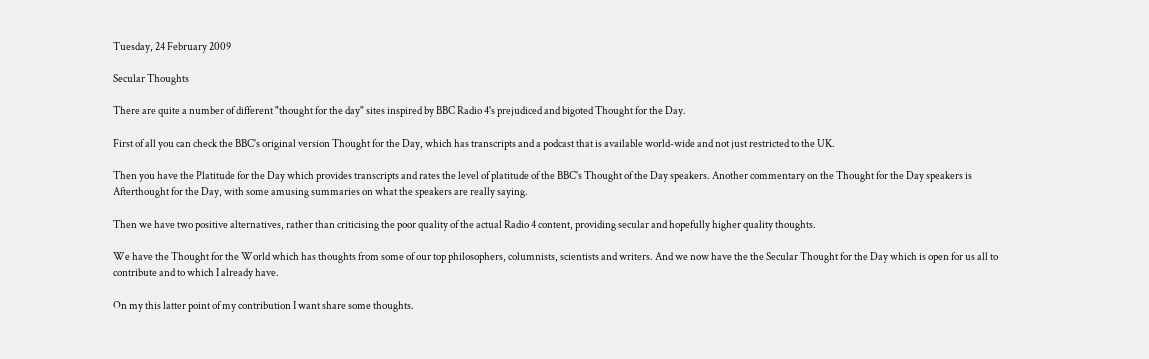Tuesday, 24 February 2009

Secular Thoughts

There are quite a number of different "thought for the day" sites inspired by BBC Radio 4's prejudiced and bigoted Thought for the Day.

First of all you can check the BBC's original version Thought for the Day, which has transcripts and a podcast that is available world-wide and not just restricted to the UK.

Then you have the Platitude for the Day which provides transcripts and rates the level of platitude of the BBC's Thought of the Day speakers. Another commentary on the Thought for the Day speakers is Afterthought for the Day, with some amusing summaries on what the speakers are really saying.

Then we have two positive alternatives, rather than criticising the poor quality of the actual Radio 4 content, providing secular and hopefully higher quality thoughts.

We have the Thought for the World which has thoughts from some of our top philosophers, columnists, scientists and writers. And we now have the the Secular Thought for the Day which is open for us all to contribute and to which I already have.

On my this latter point of my contribution I want share some thoughts.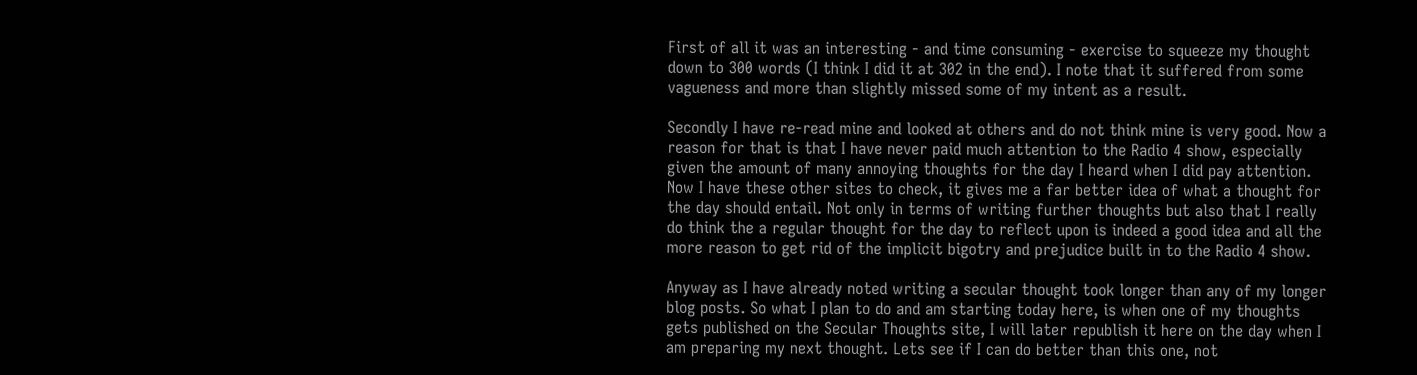First of all it was an interesting - and time consuming - exercise to squeeze my thought down to 300 words (I think I did it at 302 in the end). I note that it suffered from some vagueness and more than slightly missed some of my intent as a result.

Secondly I have re-read mine and looked at others and do not think mine is very good. Now a reason for that is that I have never paid much attention to the Radio 4 show, especially given the amount of many annoying thoughts for the day I heard when I did pay attention. Now I have these other sites to check, it gives me a far better idea of what a thought for the day should entail. Not only in terms of writing further thoughts but also that I really do think the a regular thought for the day to reflect upon is indeed a good idea and all the more reason to get rid of the implicit bigotry and prejudice built in to the Radio 4 show.

Anyway as I have already noted writing a secular thought took longer than any of my longer blog posts. So what I plan to do and am starting today here, is when one of my thoughts gets published on the Secular Thoughts site, I will later republish it here on the day when I am preparing my next thought. Lets see if I can do better than this one, not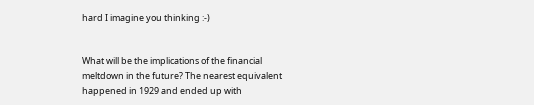hard I imagine you thinking :-)


What will be the implications of the financial meltdown in the future? The nearest equivalent happened in 1929 and ended up with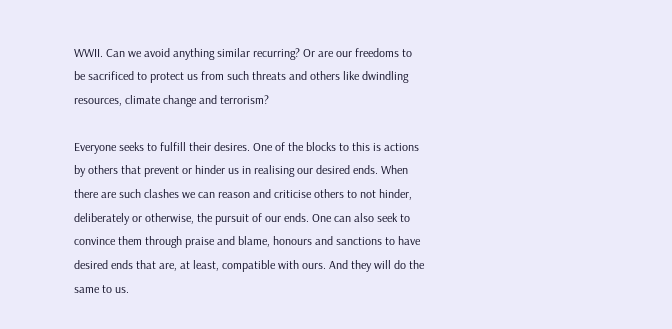WWII. Can we avoid anything similar recurring? Or are our freedoms to be sacrificed to protect us from such threats and others like dwindling resources, climate change and terrorism?

Everyone seeks to fulfill their desires. One of the blocks to this is actions by others that prevent or hinder us in realising our desired ends. When there are such clashes we can reason and criticise others to not hinder, deliberately or otherwise, the pursuit of our ends. One can also seek to convince them through praise and blame, honours and sanctions to have desired ends that are, at least, compatible with ours. And they will do the same to us.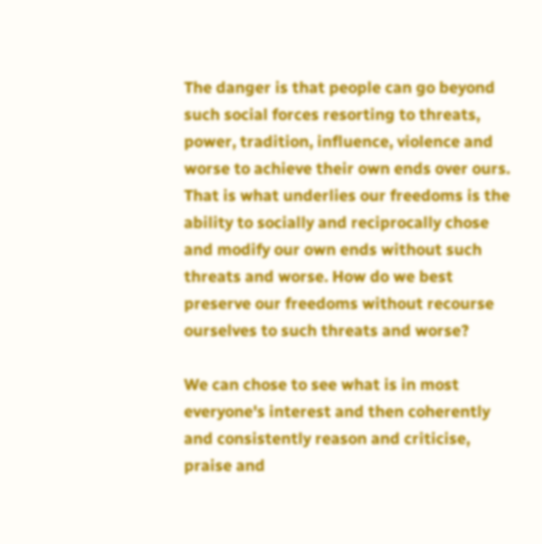The danger is that people can go beyond such social forces resorting to threats, power, tradition, influence, violence and worse to achieve their own ends over ours. That is what underlies our freedoms is the ability to socially and reciprocally chose and modify our own ends without such threats and worse. How do we best preserve our freedoms without recourse ourselves to such threats and worse?

We can chose to see what is in most everyone's interest and then coherently and consistently reason and criticise, praise and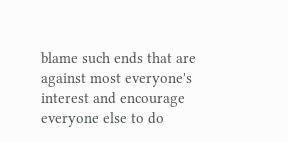blame such ends that are against most everyone's interest and encourage everyone else to do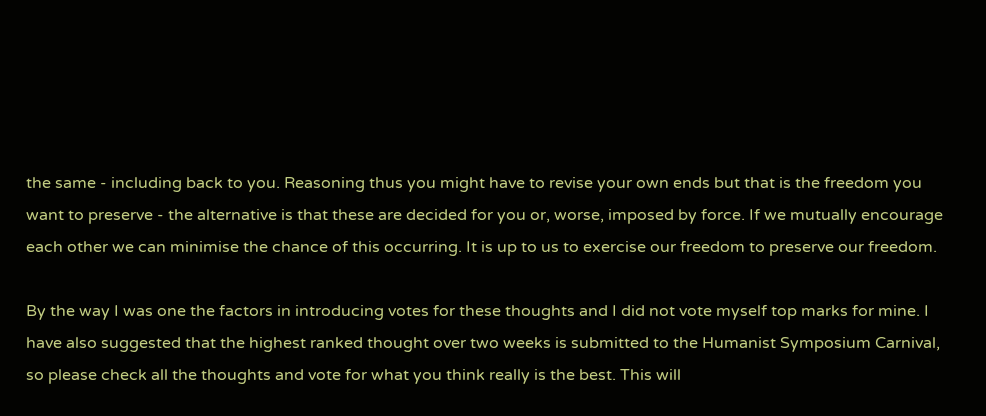the same - including back to you. Reasoning thus you might have to revise your own ends but that is the freedom you want to preserve - the alternative is that these are decided for you or, worse, imposed by force. If we mutually encourage each other we can minimise the chance of this occurring. It is up to us to exercise our freedom to preserve our freedom.

By the way I was one the factors in introducing votes for these thoughts and I did not vote myself top marks for mine. I have also suggested that the highest ranked thought over two weeks is submitted to the Humanist Symposium Carnival, so please check all the thoughts and vote for what you think really is the best. This will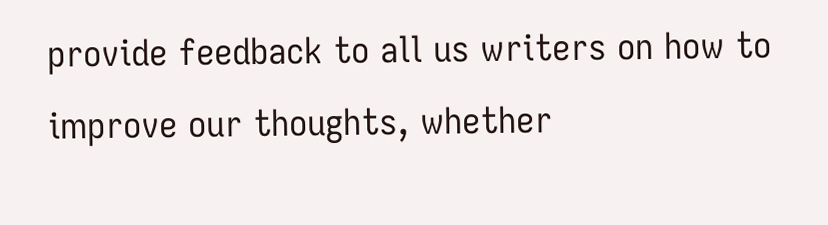provide feedback to all us writers on how to improve our thoughts, whether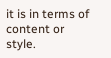it is in terms of content or style.